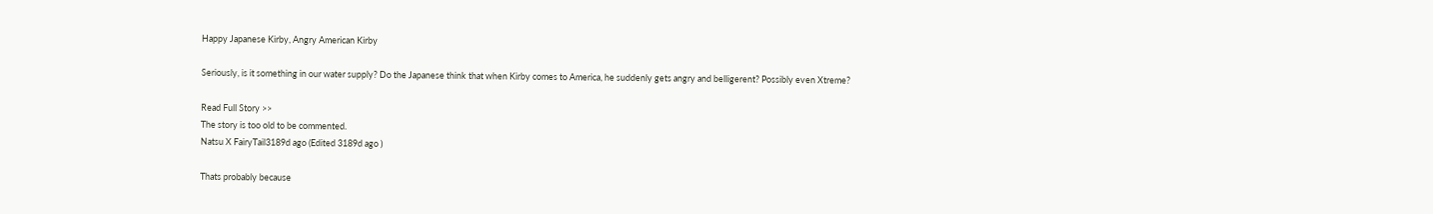Happy Japanese Kirby, Angry American Kirby

Seriously, is it something in our water supply? Do the Japanese think that when Kirby comes to America, he suddenly gets angry and belligerent? Possibly even Xtreme?

Read Full Story >>
The story is too old to be commented.
Natsu X FairyTail3189d ago (Edited 3189d ago )

Thats probably because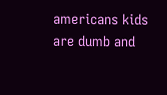americans kids are dumb and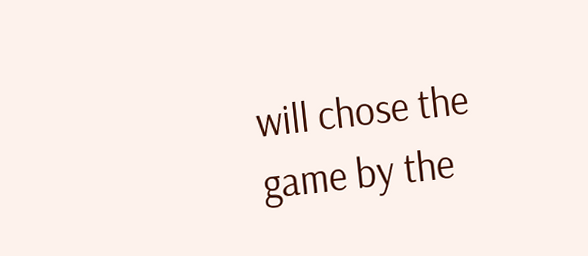will chose the game by the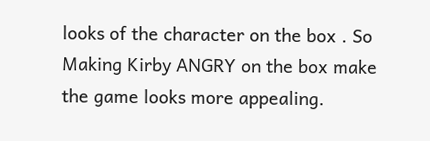looks of the character on the box . So Making Kirby ANGRY on the box make the game looks more appealing.